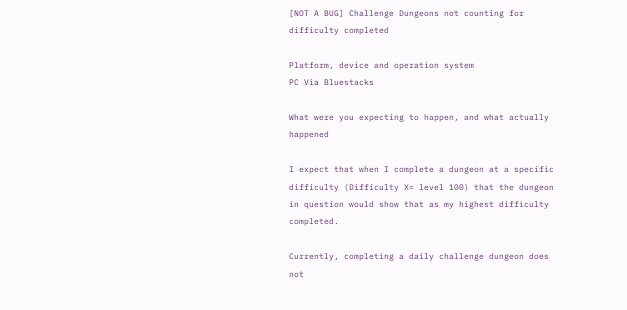[NOT A BUG] Challenge Dungeons not counting for difficulty completed

Platform, device and operation system
PC Via Bluestacks

What were you expecting to happen, and what actually happened

I expect that when I complete a dungeon at a specific difficulty (Difficulty X= level 100) that the dungeon in question would show that as my highest difficulty completed.

Currently, completing a daily challenge dungeon does not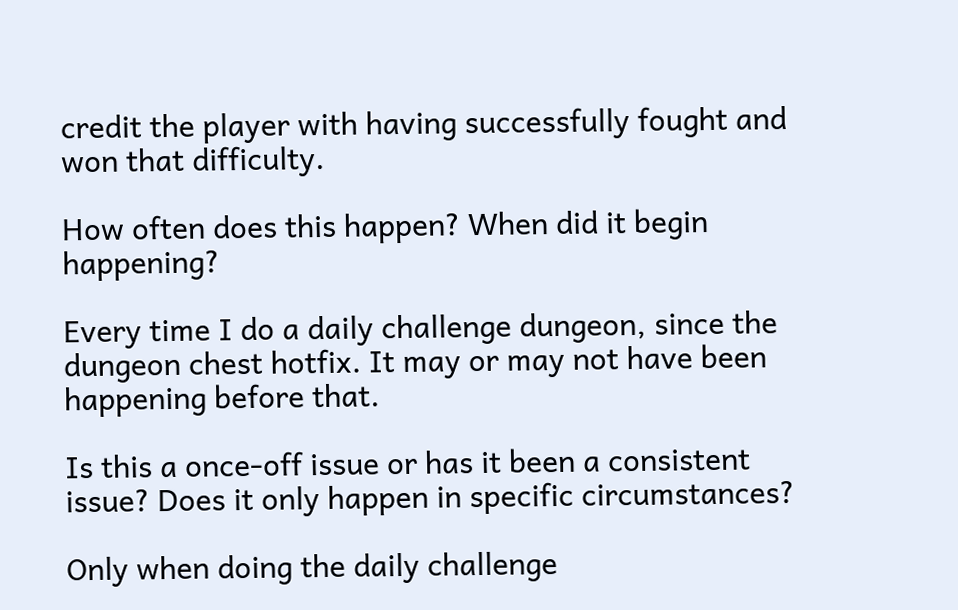credit the player with having successfully fought and won that difficulty.

How often does this happen? When did it begin happening?

Every time I do a daily challenge dungeon, since the dungeon chest hotfix. It may or may not have been happening before that.

Is this a once-off issue or has it been a consistent issue? Does it only happen in specific circumstances?

Only when doing the daily challenge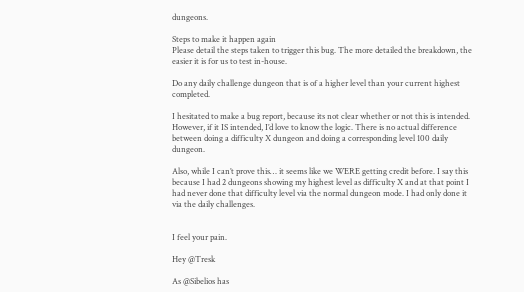dungeons.

Steps to make it happen again
Please detail the steps taken to trigger this bug. The more detailed the breakdown, the easier it is for us to test in-house.

Do any daily challenge dungeon that is of a higher level than your current highest completed.

I hesitated to make a bug report, because its not clear whether or not this is intended. However, if it IS intended, I’d love to know the logic. There is no actual difference between doing a difficulty X dungeon and doing a corresponding level 100 daily dungeon.

Also, while I can’t prove this… it seems like we WERE getting credit before. I say this because I had 2 dungeons showing my highest level as difficulty X and at that point I had never done that difficulty level via the normal dungeon mode. I had only done it via the daily challenges.


I feel your pain.

Hey @Tresk

As @Sibelios has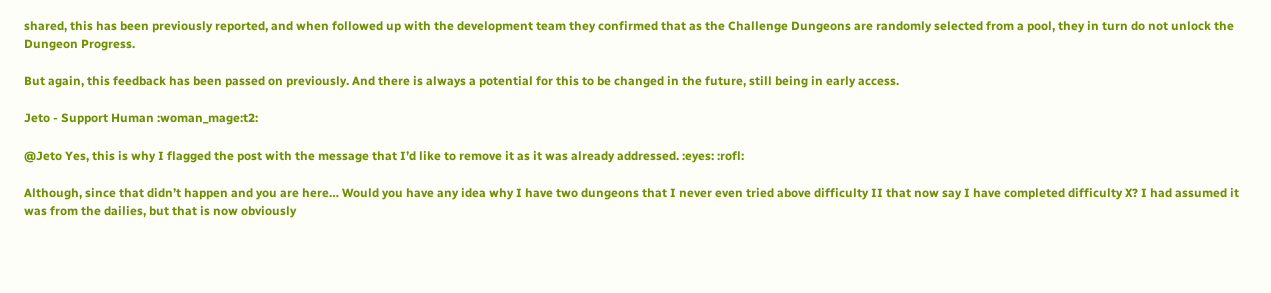shared, this has been previously reported, and when followed up with the development team they confirmed that as the Challenge Dungeons are randomly selected from a pool, they in turn do not unlock the Dungeon Progress.

But again, this feedback has been passed on previously. And there is always a potential for this to be changed in the future, still being in early access.

Jeto - Support Human :woman_mage:t2:

@Jeto Yes, this is why I flagged the post with the message that I’d like to remove it as it was already addressed. :eyes: :rofl:

Although, since that didn’t happen and you are here… Would you have any idea why I have two dungeons that I never even tried above difficulty II that now say I have completed difficulty X? I had assumed it was from the dailies, but that is now obviously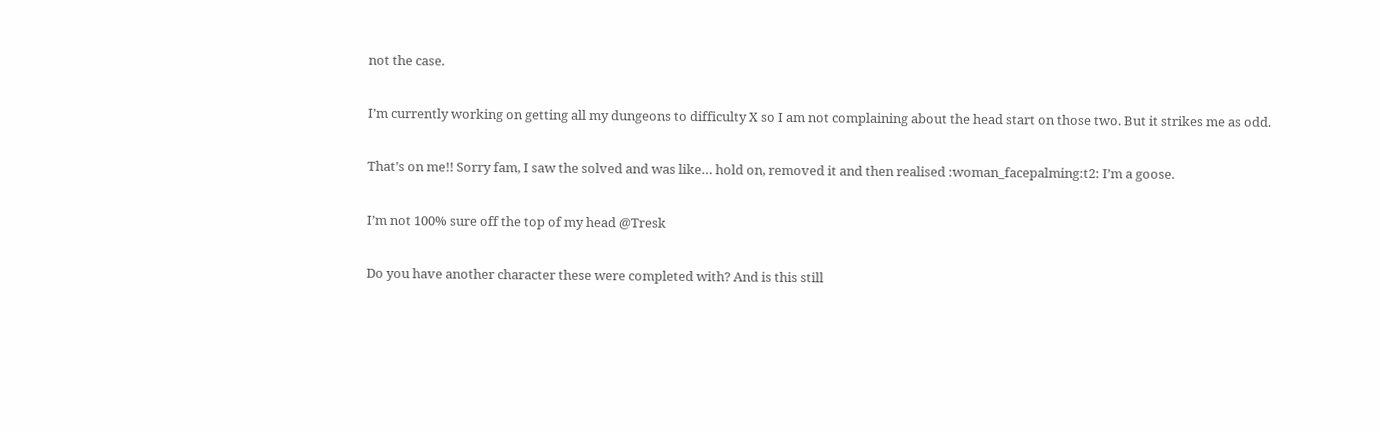not the case.

I’m currently working on getting all my dungeons to difficulty X so I am not complaining about the head start on those two. But it strikes me as odd.

That’s on me!! Sorry fam, I saw the solved and was like… hold on, removed it and then realised :woman_facepalming:t2: I’m a goose.

I’m not 100% sure off the top of my head @Tresk

Do you have another character these were completed with? And is this still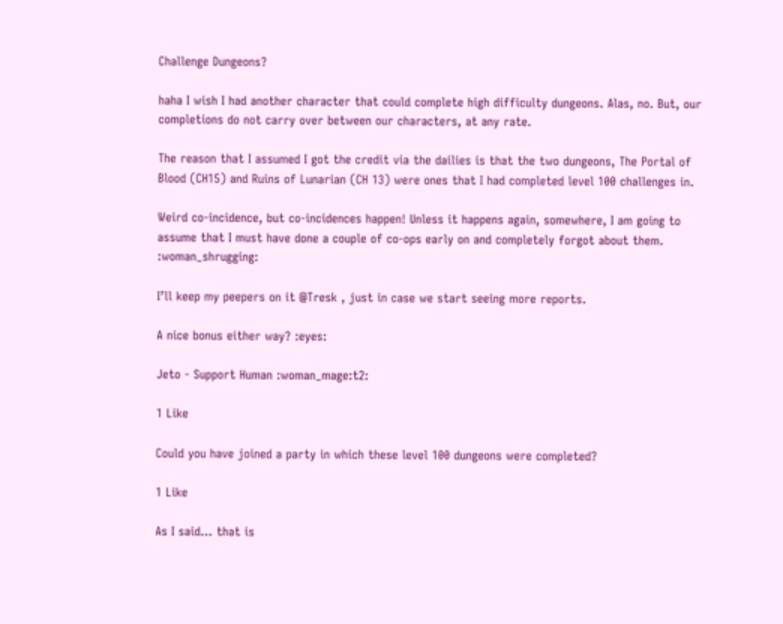Challenge Dungeons?

haha I wish I had another character that could complete high difficulty dungeons. Alas, no. But, our completions do not carry over between our characters, at any rate.

The reason that I assumed I got the credit via the dailies is that the two dungeons, The Portal of Blood (CH15) and Ruins of Lunarian (CH 13) were ones that I had completed level 100 challenges in.

Weird co-incidence, but co-incidences happen! Unless it happens again, somewhere, I am going to assume that I must have done a couple of co-ops early on and completely forgot about them. :woman_shrugging:

I’ll keep my peepers on it @Tresk , just in case we start seeing more reports.

A nice bonus either way? :eyes:

Jeto - Support Human :woman_mage:t2:

1 Like

Could you have joined a party in which these level 100 dungeons were completed?

1 Like

As I said… that is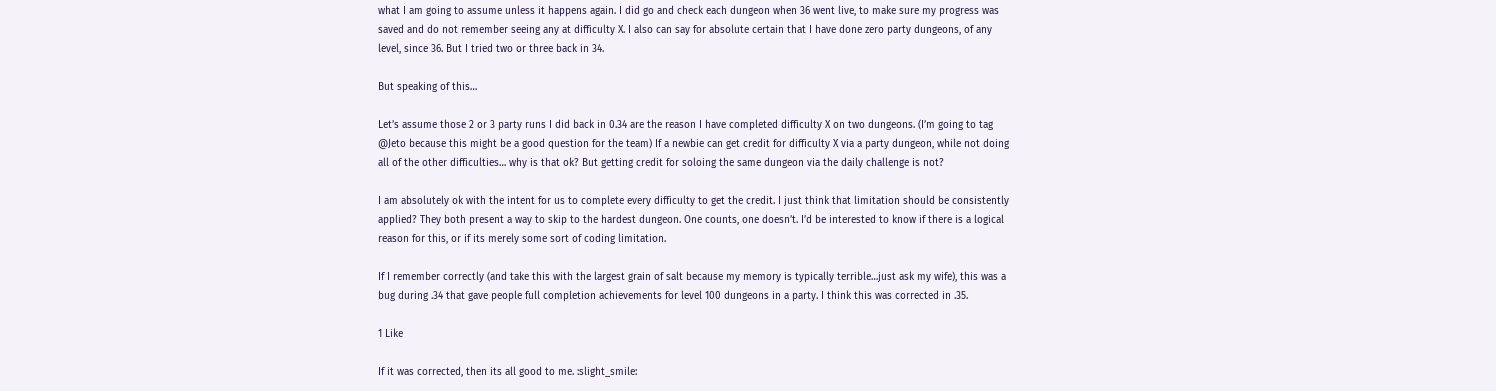what I am going to assume unless it happens again. I did go and check each dungeon when 36 went live, to make sure my progress was saved and do not remember seeing any at difficulty X. I also can say for absolute certain that I have done zero party dungeons, of any level, since 36. But I tried two or three back in 34.

But speaking of this…

Let’s assume those 2 or 3 party runs I did back in 0.34 are the reason I have completed difficulty X on two dungeons. (I’m going to tag @Jeto because this might be a good question for the team) If a newbie can get credit for difficulty X via a party dungeon, while not doing all of the other difficulties… why is that ok? But getting credit for soloing the same dungeon via the daily challenge is not?

I am absolutely ok with the intent for us to complete every difficulty to get the credit. I just think that limitation should be consistently applied? They both present a way to skip to the hardest dungeon. One counts, one doesn’t. I’d be interested to know if there is a logical reason for this, or if its merely some sort of coding limitation.

If I remember correctly (and take this with the largest grain of salt because my memory is typically terrible…just ask my wife), this was a bug during .34 that gave people full completion achievements for level 100 dungeons in a party. I think this was corrected in .35.

1 Like

If it was corrected, then its all good to me. :slight_smile: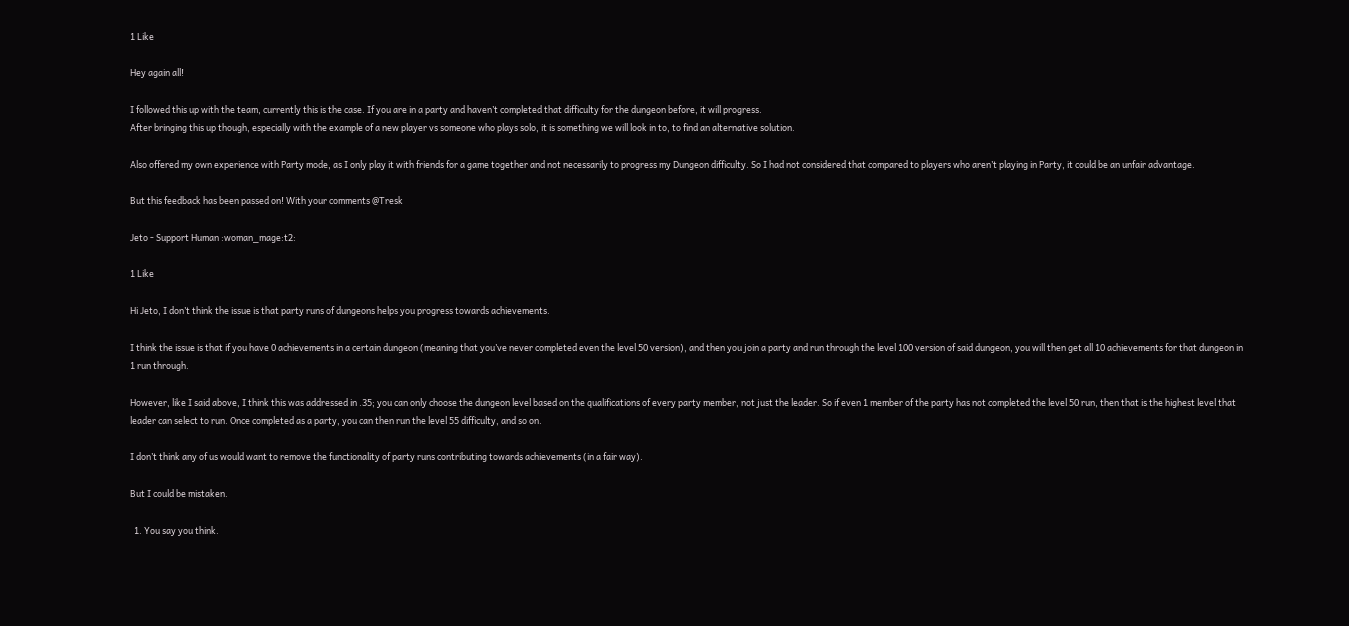1 Like

Hey again all!

I followed this up with the team, currently this is the case. If you are in a party and haven’t completed that difficulty for the dungeon before, it will progress.
After bringing this up though, especially with the example of a new player vs someone who plays solo, it is something we will look in to, to find an alternative solution.

Also offered my own experience with Party mode, as I only play it with friends for a game together and not necessarily to progress my Dungeon difficulty. So I had not considered that compared to players who aren’t playing in Party, it could be an unfair advantage.

But this feedback has been passed on! With your comments @Tresk

Jeto - Support Human :woman_mage:t2:

1 Like

Hi Jeto, I don’t think the issue is that party runs of dungeons helps you progress towards achievements.

I think the issue is that if you have 0 achievements in a certain dungeon (meaning that you’ve never completed even the level 50 version), and then you join a party and run through the level 100 version of said dungeon, you will then get all 10 achievements for that dungeon in 1 run through.

However, like I said above, I think this was addressed in .35; you can only choose the dungeon level based on the qualifications of every party member, not just the leader. So if even 1 member of the party has not completed the level 50 run, then that is the highest level that leader can select to run. Once completed as a party, you can then run the level 55 difficulty, and so on.

I don’t think any of us would want to remove the functionality of party runs contributing towards achievements (in a fair way).

But I could be mistaken.

  1. You say you think.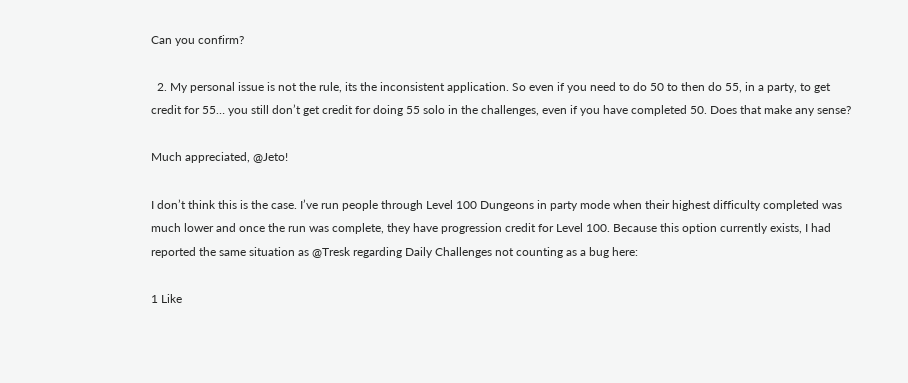Can you confirm?

  2. My personal issue is not the rule, its the inconsistent application. So even if you need to do 50 to then do 55, in a party, to get credit for 55… you still don’t get credit for doing 55 solo in the challenges, even if you have completed 50. Does that make any sense?

Much appreciated, @Jeto!

I don’t think this is the case. I’ve run people through Level 100 Dungeons in party mode when their highest difficulty completed was much lower and once the run was complete, they have progression credit for Level 100. Because this option currently exists, I had reported the same situation as @Tresk regarding Daily Challenges not counting as a bug here:

1 Like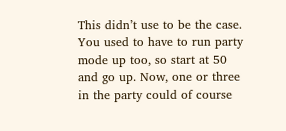This didn’t use to be the case. You used to have to run party mode up too, so start at 50 and go up. Now, one or three in the party could of course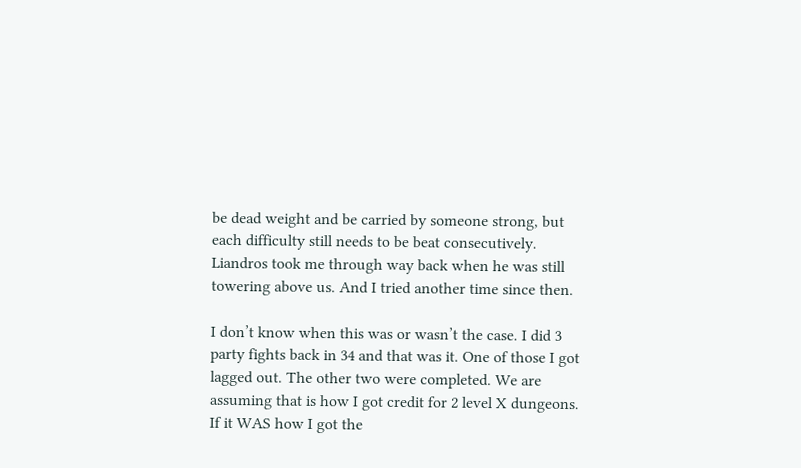be dead weight and be carried by someone strong, but each difficulty still needs to be beat consecutively. Liandros took me through way back when he was still towering above us. And I tried another time since then.

I don’t know when this was or wasn’t the case. I did 3 party fights back in 34 and that was it. One of those I got lagged out. The other two were completed. We are assuming that is how I got credit for 2 level X dungeons. If it WAS how I got the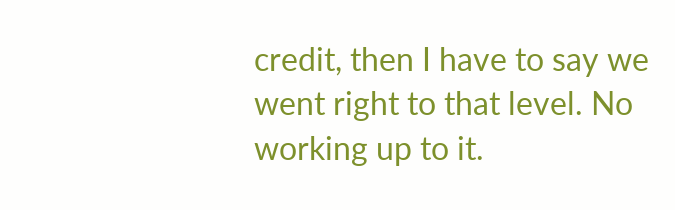credit, then I have to say we went right to that level. No working up to it.